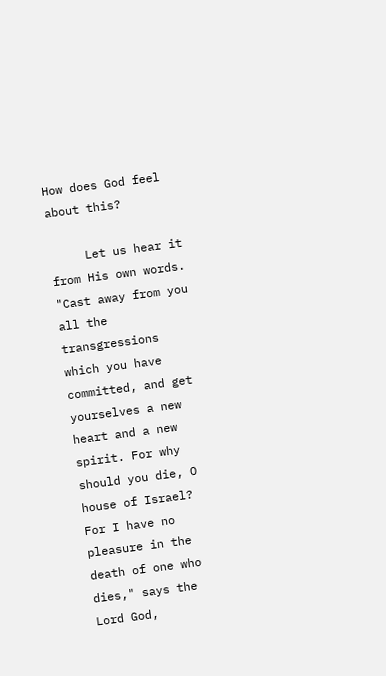How does God feel about this?

     Let us hear it from His own words. "Cast away from you all the transgressions which you have committed, and get yourselves a new heart and a new spirit. For why should you die, O house of Israel? For I have no pleasure in the death of one who dies," says the Lord God,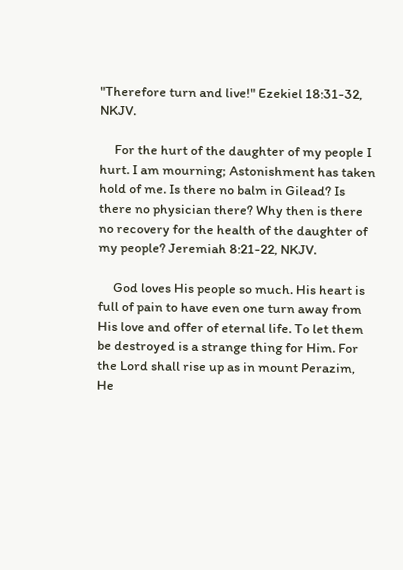"Therefore turn and live!" Ezekiel 18:31-32, NKJV.

     For the hurt of the daughter of my people I hurt. I am mourning; Astonishment has taken hold of me. Is there no balm in Gilead? Is there no physician there? Why then is there no recovery for the health of the daughter of my people? Jeremiah 8:21-22, NKJV.

     God loves His people so much. His heart is full of pain to have even one turn away from His love and offer of eternal life. To let them be destroyed is a strange thing for Him. For the Lord shall rise up as in mount Perazim, He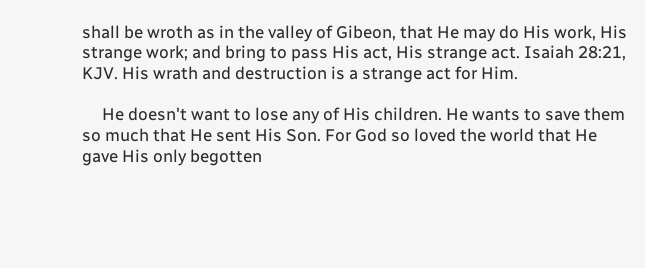shall be wroth as in the valley of Gibeon, that He may do His work, His strange work; and bring to pass His act, His strange act. Isaiah 28:21, KJV. His wrath and destruction is a strange act for Him.

     He doesn't want to lose any of His children. He wants to save them so much that He sent His Son. For God so loved the world that He gave His only begotten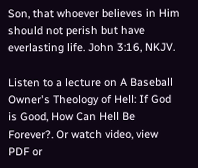Son, that whoever believes in Him should not perish but have everlasting life. John 3:16, NKJV.

Listen to a lecture on A Baseball Owner's Theology of Hell: If God is Good, How Can Hell Be Forever?. Or watch video, view PDF or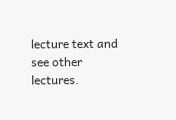lecture text and see other lectures.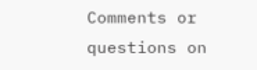Comments or questions on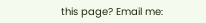this page? Email me: